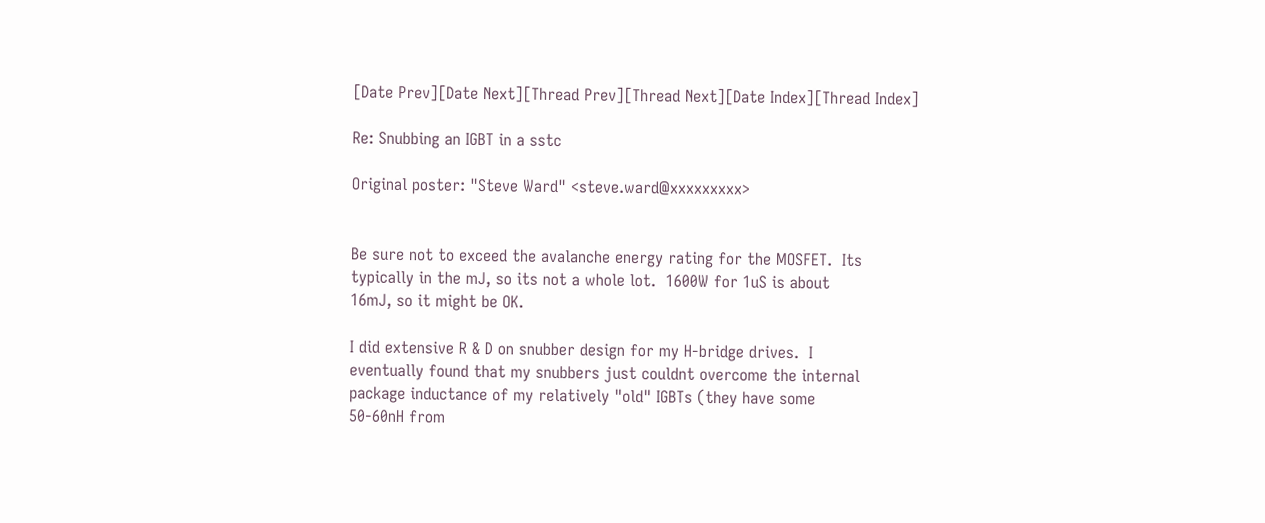[Date Prev][Date Next][Thread Prev][Thread Next][Date Index][Thread Index]

Re: Snubbing an IGBT in a sstc

Original poster: "Steve Ward" <steve.ward@xxxxxxxxx>


Be sure not to exceed the avalanche energy rating for the MOSFET.  Its
typically in the mJ, so its not a whole lot.  1600W for 1uS is about
16mJ, so it might be OK.

I did extensive R & D on snubber design for my H-bridge drives.  I
eventually found that my snubbers just couldnt overcome the internal
package inductance of my relatively "old" IGBTs (they have some
50-60nH from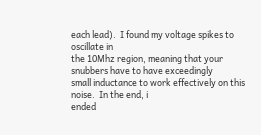each lead).  I found my voltage spikes to oscillate in
the 10Mhz region, meaning that your snubbers have to have exceedingly
small inductance to work effectively on this noise.  In the end, i
ended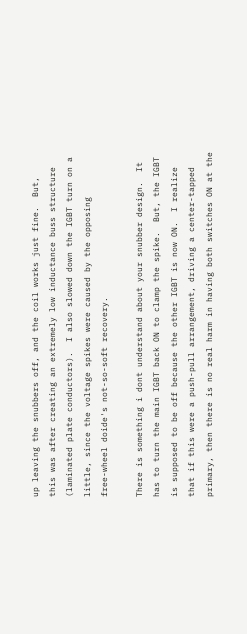up leaving the snubbers off, and the coil works just fine.  But,
this was after creating an extremely low inductance buss structure
(laminated plate conductors).  I also slowed down the IGBT turn on a
little, since the voltage spikes were caused by the opposing
free-wheel doide's not-so-soft recovery.

There is something i dont understand about your snubber design.  It
has to turn the main IGBT back ON to clamp the spike.  But, the IGBT
is supposed to be off because the other IGBT is now ON.  I realize
that if this were a push-pull arrangement, driving a center-tapped
primary, then there is no real harm in having both switches ON at the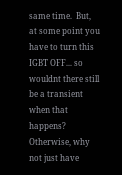same time.  But, at some point you have to turn this IGBT OFF... so
wouldnt there still be a transient when that happens?  Otherwise, why
not just have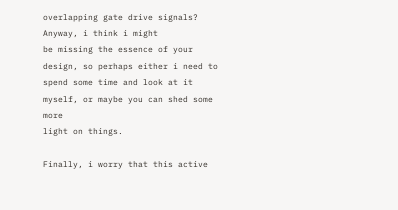overlapping gate drive signals?  Anyway, i think i might
be missing the essence of your design, so perhaps either i need to
spend some time and look at it myself, or maybe you can shed some more
light on things.

Finally, i worry that this active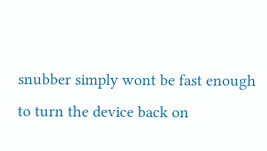snubber simply wont be fast enough
to turn the device back on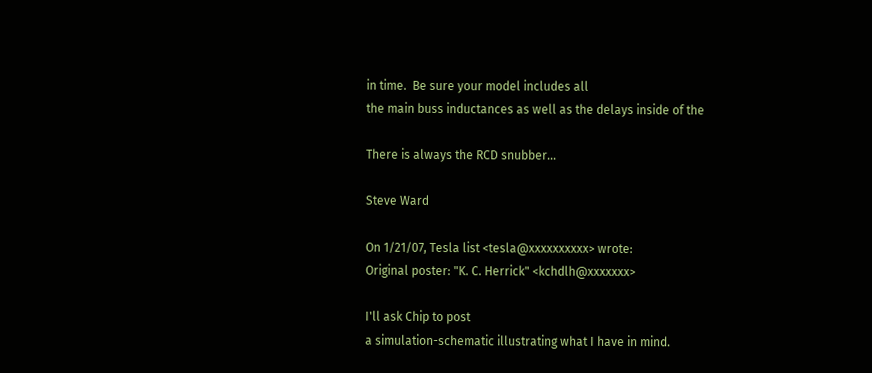in time.  Be sure your model includes all
the main buss inductances as well as the delays inside of the

There is always the RCD snubber...

Steve Ward

On 1/21/07, Tesla list <tesla@xxxxxxxxxx> wrote:
Original poster: "K. C. Herrick" <kchdlh@xxxxxxx>

I'll ask Chip to post
a simulation-schematic illustrating what I have in mind.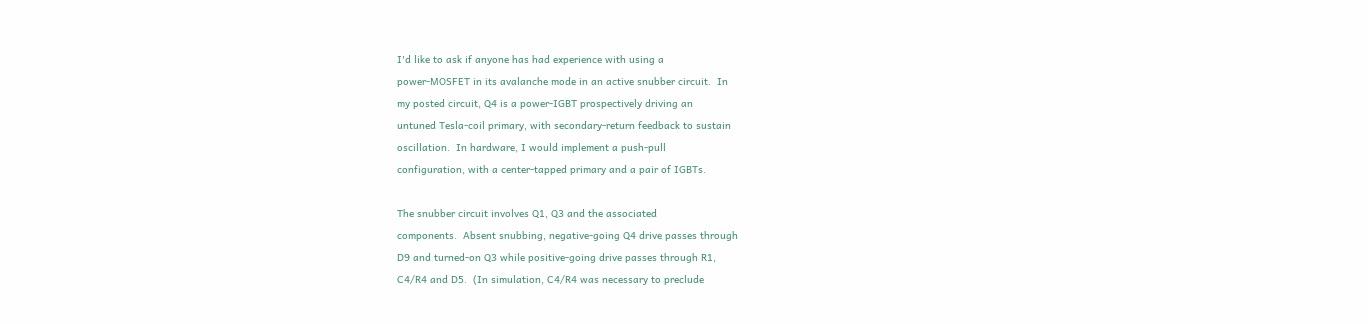I'd like to ask if anyone has had experience with using a
power-MOSFET in its avalanche mode in an active snubber circuit.  In
my posted circuit, Q4 is a power-IGBT prospectively driving an
untuned Tesla-coil primary, with secondary-return feedback to sustain
oscillation.  In hardware, I would implement a push-pull
configuration, with a center-tapped primary and a pair of IGBTs.

The snubber circuit involves Q1, Q3 and the associated
components.  Absent snubbing, negative-going Q4 drive passes through
D9 and turned-on Q3 while positive-going drive passes through R1,
C4/R4 and D5.  (In simulation, C4/R4 was necessary to preclude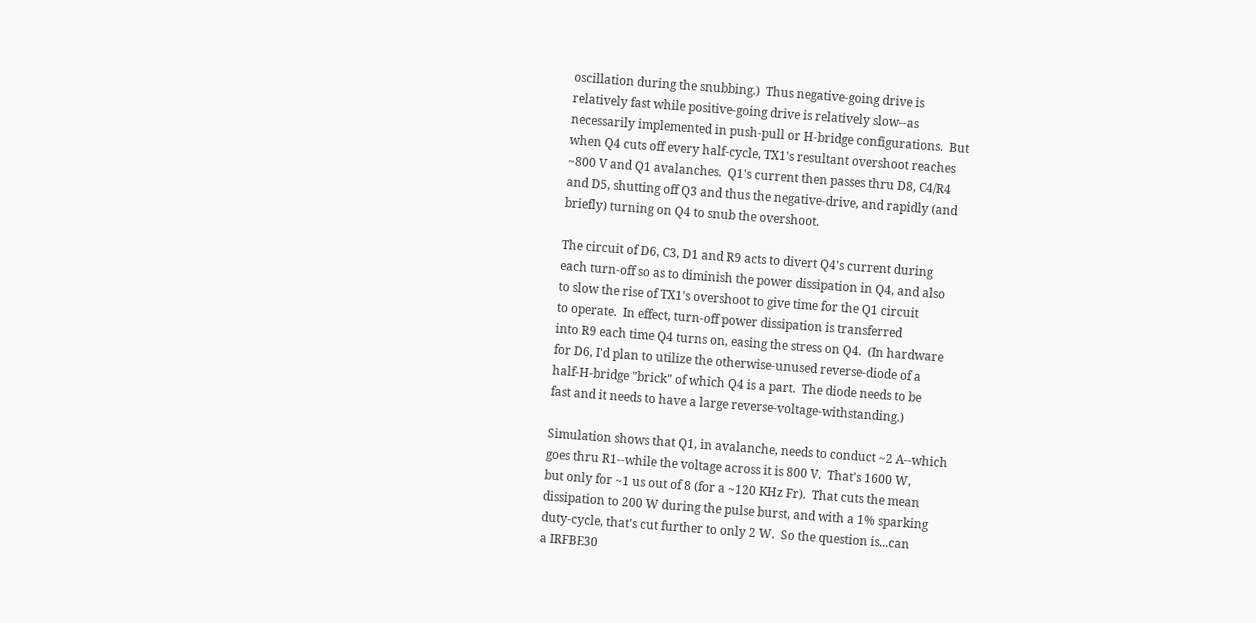oscillation during the snubbing.)  Thus negative-going drive is
relatively fast while positive-going drive is relatively slow--as
necessarily implemented in push-pull or H-bridge configurations.  But
when Q4 cuts off every half-cycle, TX1's resultant overshoot reaches
~800 V and Q1 avalanches.  Q1's current then passes thru D8, C4/R4
and D5, shutting off Q3 and thus the negative-drive, and rapidly (and
briefly) turning on Q4 to snub the overshoot.

The circuit of D6, C3, D1 and R9 acts to divert Q4's current during
each turn-off so as to diminish the power dissipation in Q4, and also
to slow the rise of TX1's overshoot to give time for the Q1 circuit
to operate.  In effect, turn-off power dissipation is transferred
into R9 each time Q4 turns on, easing the stress on Q4.  (In hardware
for D6, I'd plan to utilize the otherwise-unused reverse-diode of a
half-H-bridge "brick" of which Q4 is a part.  The diode needs to be
fast and it needs to have a large reverse-voltage-withstanding.)

Simulation shows that Q1, in avalanche, needs to conduct ~2 A--which
goes thru R1--while the voltage across it is 800 V.  That's 1600 W,
but only for ~1 us out of 8 (for a ~120 KHz Fr).  That cuts the mean
dissipation to 200 W during the pulse burst, and with a 1% sparking
duty-cycle, that's cut further to only 2 W.  So the question is...can
a IRFBE30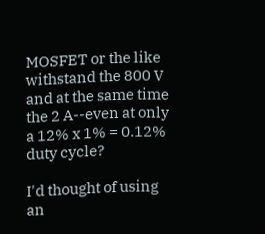MOSFET or the like withstand the 800 V and at the same time
the 2 A--even at only a 12% x 1% = 0.12% duty cycle?

I'd thought of using an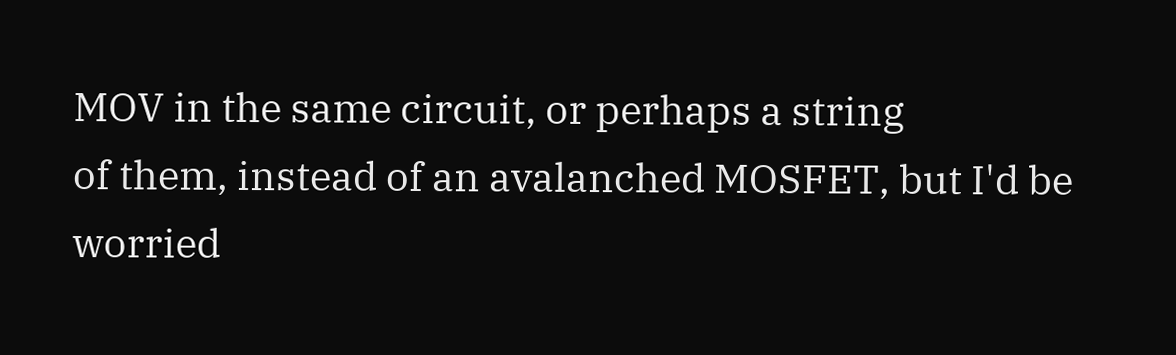MOV in the same circuit, or perhaps a string
of them, instead of an avalanched MOSFET, but I'd be worried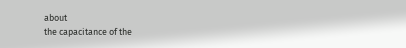about
the capacitance of the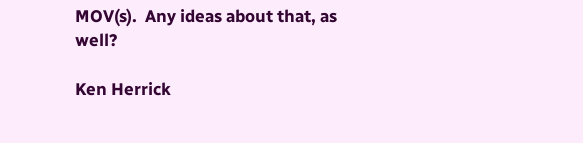MOV(s).  Any ideas about that, as well?

Ken Herrick